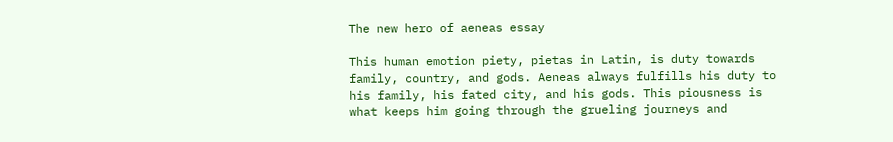The new hero of aeneas essay

This human emotion piety, pietas in Latin, is duty towards family, country, and gods. Aeneas always fulfills his duty to his family, his fated city, and his gods. This piousness is what keeps him going through the grueling journeys and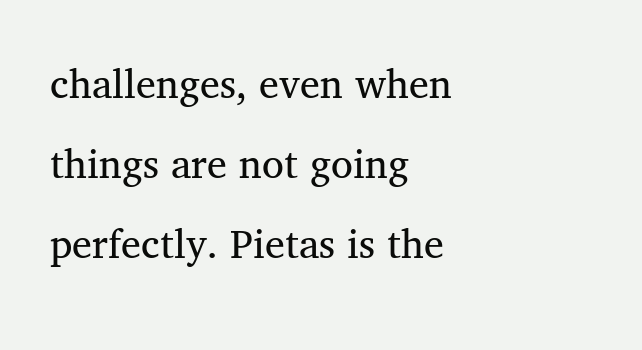challenges, even when things are not going perfectly. Pietas is the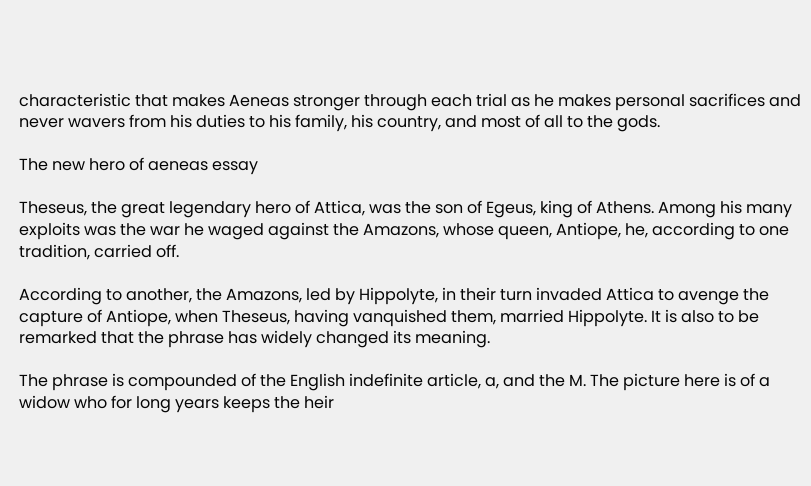characteristic that makes Aeneas stronger through each trial as he makes personal sacrifices and never wavers from his duties to his family, his country, and most of all to the gods.

The new hero of aeneas essay

Theseus, the great legendary hero of Attica, was the son of Egeus, king of Athens. Among his many exploits was the war he waged against the Amazons, whose queen, Antiope, he, according to one tradition, carried off.

According to another, the Amazons, led by Hippolyte, in their turn invaded Attica to avenge the capture of Antiope, when Theseus, having vanquished them, married Hippolyte. It is also to be remarked that the phrase has widely changed its meaning.

The phrase is compounded of the English indefinite article, a, and the M. The picture here is of a widow who for long years keeps the heir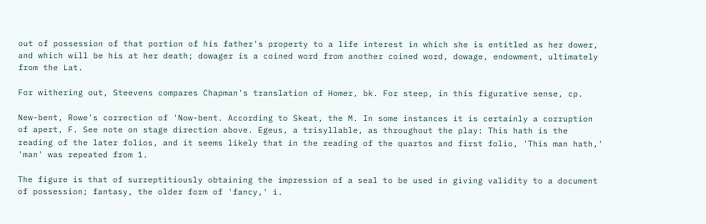out of possession of that portion of his father's property to a life interest in which she is entitled as her dower, and which will be his at her death; dowager is a coined word from another coined word, dowage, endowment, ultimately from the Lat.

For withering out, Steevens compares Chapman's translation of Homer, bk. For steep, in this figurative sense, cp.

New-bent, Rowe's correction of 'Now-bent. According to Skeat, the M. In some instances it is certainly a corruption of apert, F. See note on stage direction above. Egeus, a trisyllable, as throughout the play: This hath is the reading of the later folios, and it seems likely that in the reading of the quartos and first folio, 'This man hath,' 'man' was repeated from 1.

The figure is that of surreptitiously obtaining the impression of a seal to be used in giving validity to a document of possession; fantasy, the older form of 'fancy,' i.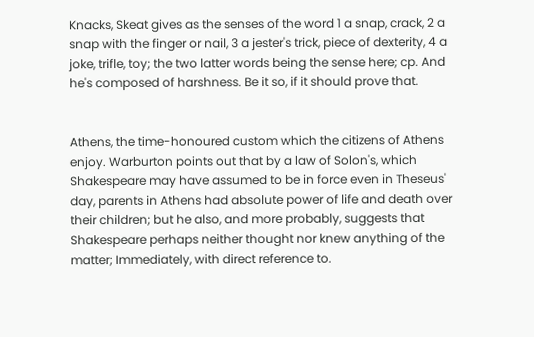Knacks, Skeat gives as the senses of the word 1 a snap, crack, 2 a snap with the finger or nail, 3 a jester's trick, piece of dexterity, 4 a joke, trifle, toy; the two latter words being the sense here; cp. And he's composed of harshness. Be it so, if it should prove that.


Athens, the time-honoured custom which the citizens of Athens enjoy. Warburton points out that by a law of Solon's, which Shakespeare may have assumed to be in force even in Theseus' day, parents in Athens had absolute power of life and death over their children; but he also, and more probably, suggests that Shakespeare perhaps neither thought nor knew anything of the matter; Immediately, with direct reference to.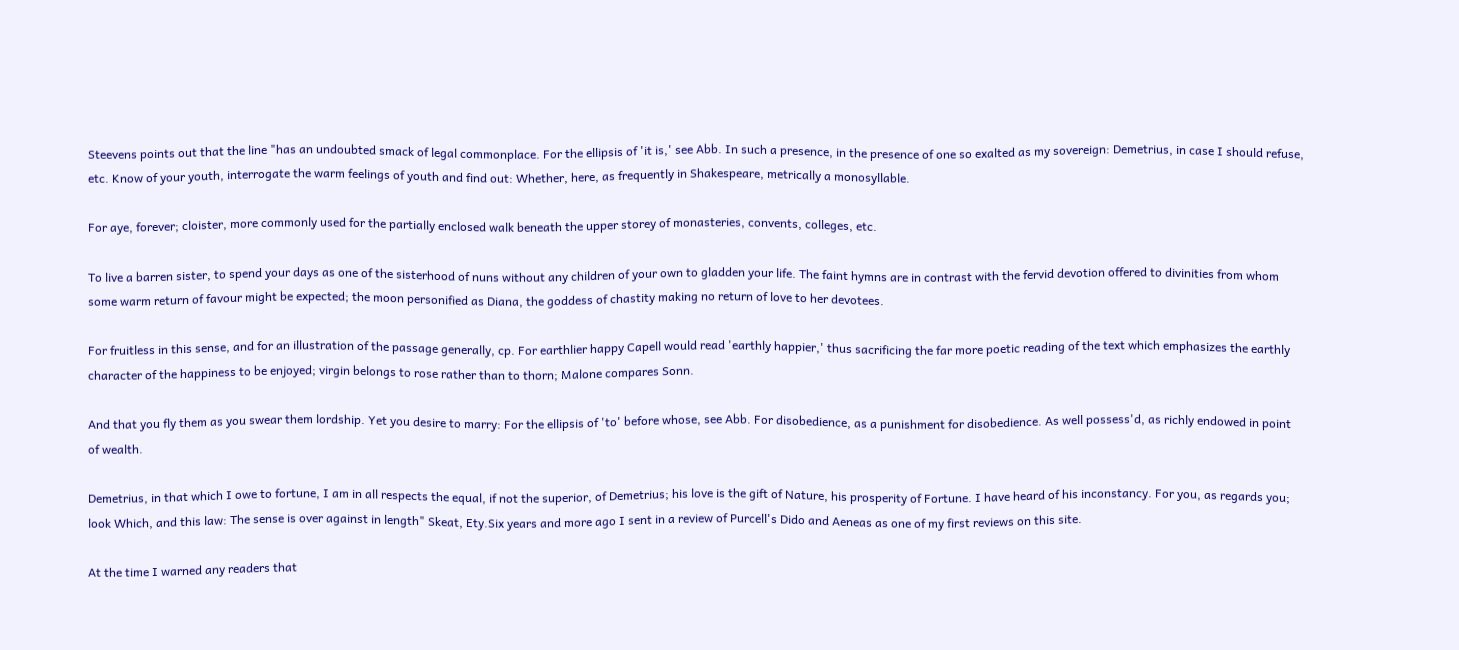Steevens points out that the line "has an undoubted smack of legal commonplace. For the ellipsis of 'it is,' see Abb. In such a presence, in the presence of one so exalted as my sovereign: Demetrius, in case I should refuse, etc. Know of your youth, interrogate the warm feelings of youth and find out: Whether, here, as frequently in Shakespeare, metrically a monosyllable.

For aye, forever; cloister, more commonly used for the partially enclosed walk beneath the upper storey of monasteries, convents, colleges, etc.

To live a barren sister, to spend your days as one of the sisterhood of nuns without any children of your own to gladden your life. The faint hymns are in contrast with the fervid devotion offered to divinities from whom some warm return of favour might be expected; the moon personified as Diana, the goddess of chastity making no return of love to her devotees.

For fruitless in this sense, and for an illustration of the passage generally, cp. For earthlier happy Capell would read 'earthly happier,' thus sacrificing the far more poetic reading of the text which emphasizes the earthly character of the happiness to be enjoyed; virgin belongs to rose rather than to thorn; Malone compares Sonn.

And that you fly them as you swear them lordship. Yet you desire to marry: For the ellipsis of 'to' before whose, see Abb. For disobedience, as a punishment for disobedience. As well possess'd, as richly endowed in point of wealth.

Demetrius, in that which I owe to fortune, I am in all respects the equal, if not the superior, of Demetrius; his love is the gift of Nature, his prosperity of Fortune. I have heard of his inconstancy. For you, as regards you; look Which, and this law: The sense is over against in length" Skeat, Ety.Six years and more ago I sent in a review of Purcell's Dido and Aeneas as one of my first reviews on this site.

At the time I warned any readers that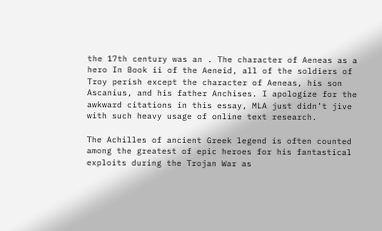the 17th century was an . The character of Aeneas as a hero In Book ii of the Aeneid, all of the soldiers of Troy perish except the character of Aeneas, his son Ascanius, and his father Anchises. I apologize for the awkward citations in this essay, MLA just didn’t jive with such heavy usage of online text research.

The Achilles of ancient Greek legend is often counted among the greatest of epic heroes for his fantastical exploits during the Trojan War as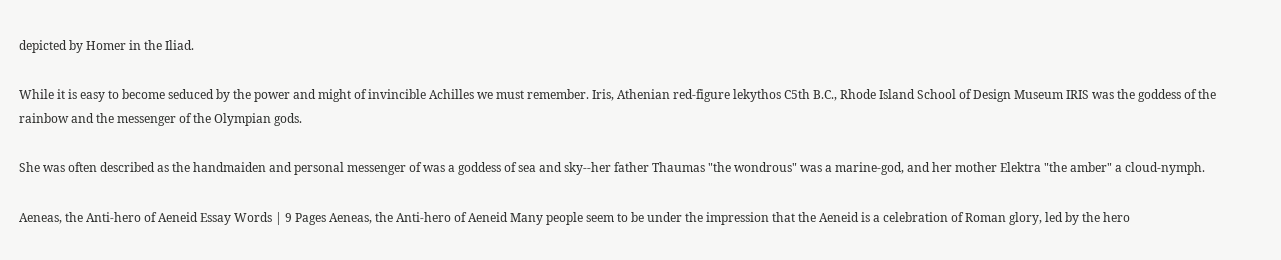depicted by Homer in the Iliad.

While it is easy to become seduced by the power and might of invincible Achilles we must remember. Iris, Athenian red-figure lekythos C5th B.C., Rhode Island School of Design Museum IRIS was the goddess of the rainbow and the messenger of the Olympian gods.

She was often described as the handmaiden and personal messenger of was a goddess of sea and sky--her father Thaumas "the wondrous" was a marine-god, and her mother Elektra "the amber" a cloud-nymph.

Aeneas, the Anti-hero of Aeneid Essay Words | 9 Pages Aeneas, the Anti-hero of Aeneid Many people seem to be under the impression that the Aeneid is a celebration of Roman glory, led by the hero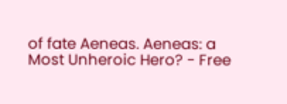of fate Aeneas. Aeneas: a Most Unheroic Hero? - Free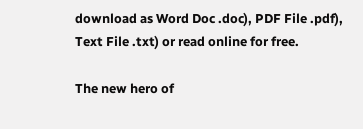download as Word Doc .doc), PDF File .pdf), Text File .txt) or read online for free.

The new hero of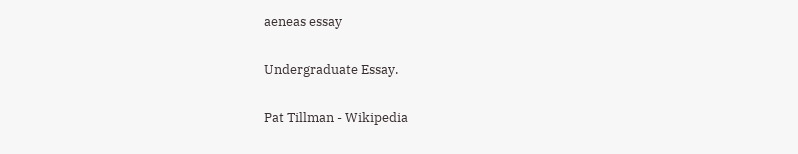aeneas essay

Undergraduate Essay.

Pat Tillman - Wikipedia